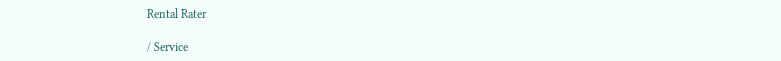Rental Rater

/ Service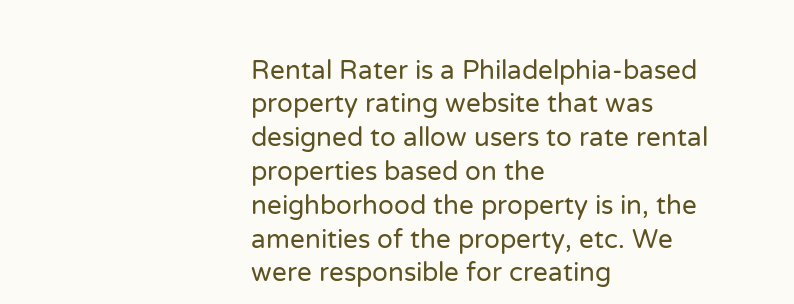Rental Rater is a Philadelphia-based property rating website that was designed to allow users to rate rental properties based on the neighborhood the property is in, the amenities of the property, etc. We were responsible for creating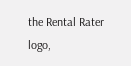the Rental Rater logo,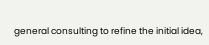general consulting to refine the initial idea,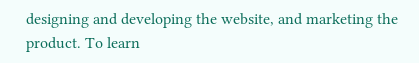designing and developing the website, and marketing the product. To learn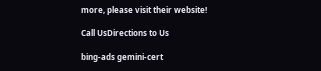more, please visit their website!

Call UsDirections to Us

bing-ads gemini-cert